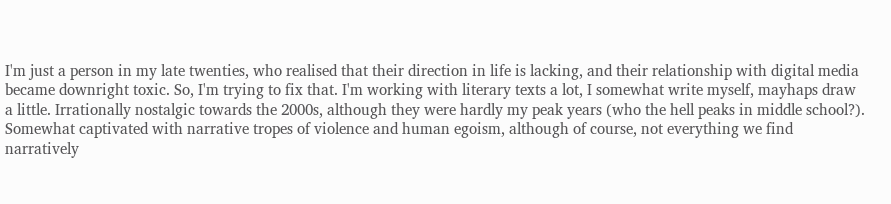I'm just a person in my late twenties, who realised that their direction in life is lacking, and their relationship with digital media became downright toxic. So, I'm trying to fix that. I'm working with literary texts a lot, I somewhat write myself, mayhaps draw a little. Irrationally nostalgic towards the 2000s, although they were hardly my peak years (who the hell peaks in middle school?). Somewhat captivated with narrative tropes of violence and human egoism, although of course, not everything we find narratively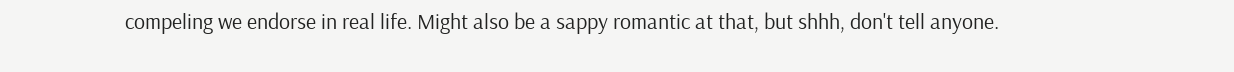compeling we endorse in real life. Might also be a sappy romantic at that, but shhh, don't tell anyone.